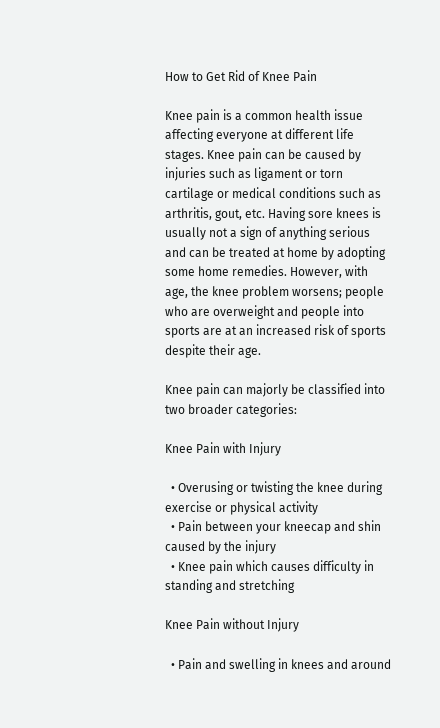How to Get Rid of Knee Pain

Knee pain is a common health issue affecting everyone at different life stages. Knee pain can be caused by injuries such as ligament or torn cartilage or medical conditions such as arthritis, gout, etc. Having sore knees is usually not a sign of anything serious and can be treated at home by adopting some home remedies. However, with age, the knee problem worsens; people who are overweight and people into sports are at an increased risk of sports despite their age.

Knee pain can majorly be classified into two broader categories:

Knee Pain with Injury

  • Overusing or twisting the knee during exercise or physical activity
  • Pain between your kneecap and shin caused by the injury
  • Knee pain which causes difficulty in standing and stretching

Knee Pain without Injury

  • Pain and swelling in knees and around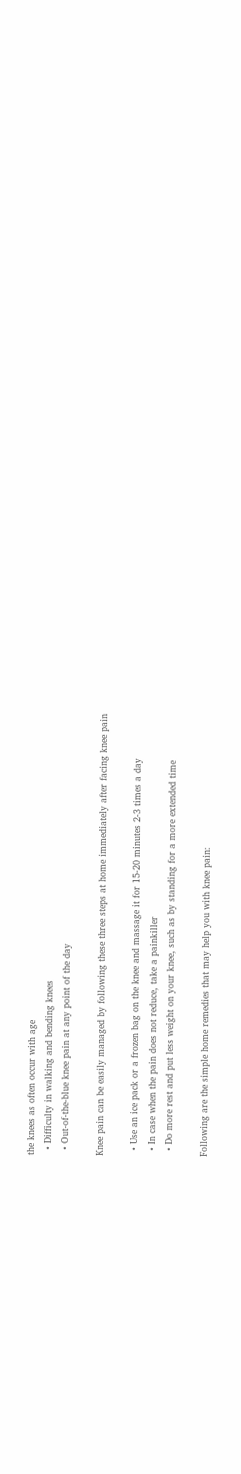the knees as often occur with age
  • Difficulty in walking and bending knees
  • Out-of-the-blue knee pain at any point of the day

Knee pain can be easily managed by following these three steps at home immediately after facing knee pain

  • Use an ice pack or a frozen bag on the knee and massage it for 15-20 minutes 2-3 times a day
  • In case when the pain does not reduce, take a painkiller
  • Do more rest and put less weight on your knee, such as by standing for a more extended time

Following are the simple home remedies that may help you with knee pain: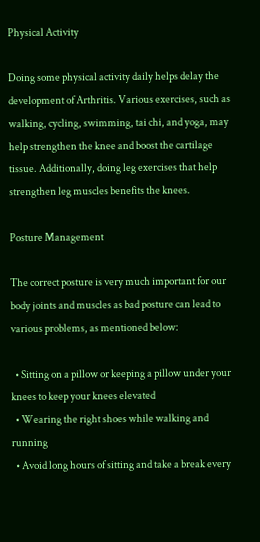Physical Activity

Doing some physical activity daily helps delay the development of Arthritis. Various exercises, such as walking, cycling, swimming, tai chi, and yoga, may help strengthen the knee and boost the cartilage tissue. Additionally, doing leg exercises that help strengthen leg muscles benefits the knees.

Posture Management

The correct posture is very much important for our body joints and muscles as bad posture can lead to various problems, as mentioned below:

  • Sitting on a pillow or keeping a pillow under your knees to keep your knees elevated
  • Wearing the right shoes while walking and running
  • Avoid long hours of sitting and take a break every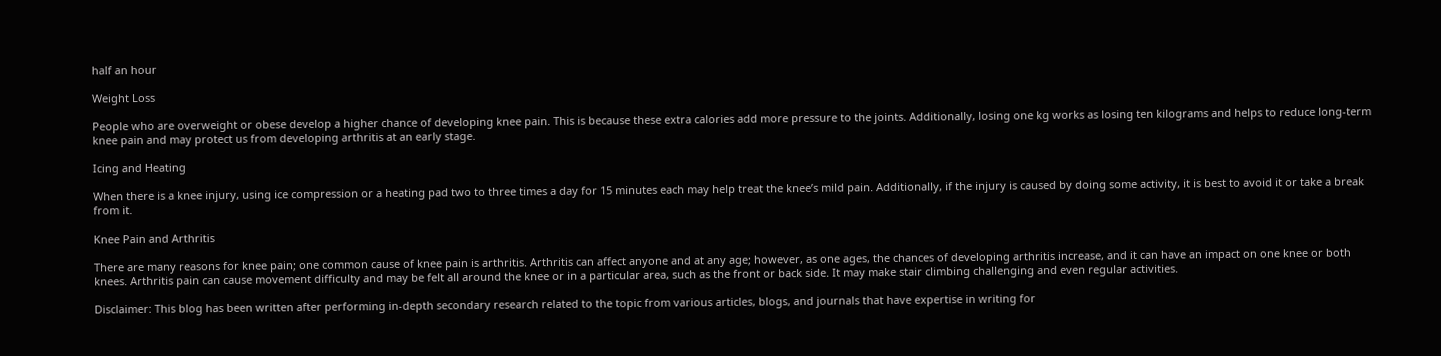half an hour

Weight Loss

People who are overweight or obese develop a higher chance of developing knee pain. This is because these extra calories add more pressure to the joints. Additionally, losing one kg works as losing ten kilograms and helps to reduce long-term knee pain and may protect us from developing arthritis at an early stage.

Icing and Heating

When there is a knee injury, using ice compression or a heating pad two to three times a day for 15 minutes each may help treat the knee’s mild pain. Additionally, if the injury is caused by doing some activity, it is best to avoid it or take a break from it.

Knee Pain and Arthritis

There are many reasons for knee pain; one common cause of knee pain is arthritis. Arthritis can affect anyone and at any age; however, as one ages, the chances of developing arthritis increase, and it can have an impact on one knee or both knees. Arthritis pain can cause movement difficulty and may be felt all around the knee or in a particular area, such as the front or back side. It may make stair climbing challenging and even regular activities.

Disclaimer: This blog has been written after performing in-depth secondary research related to the topic from various articles, blogs, and journals that have expertise in writing for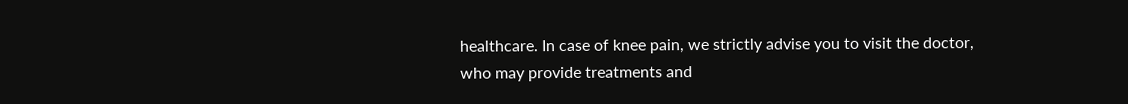healthcare. In case of knee pain, we strictly advise you to visit the doctor, who may provide treatments and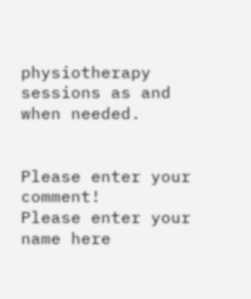physiotherapy sessions as and when needed.


Please enter your comment!
Please enter your name here